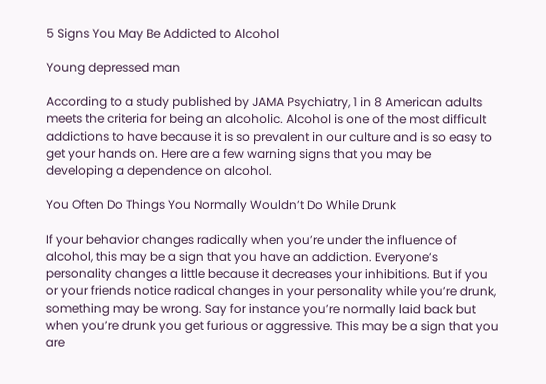5 Signs You May Be Addicted to Alcohol

Young depressed man

According to a study published by JAMA Psychiatry, 1 in 8 American adults meets the criteria for being an alcoholic. Alcohol is one of the most difficult addictions to have because it is so prevalent in our culture and is so easy to get your hands on. Here are a few warning signs that you may be developing a dependence on alcohol.

You Often Do Things You Normally Wouldn’t Do While Drunk

If your behavior changes radically when you’re under the influence of alcohol, this may be a sign that you have an addiction. Everyone’s personality changes a little because it decreases your inhibitions. But if you or your friends notice radical changes in your personality while you’re drunk, something may be wrong. Say for instance you’re normally laid back but when you’re drunk you get furious or aggressive. This may be a sign that you are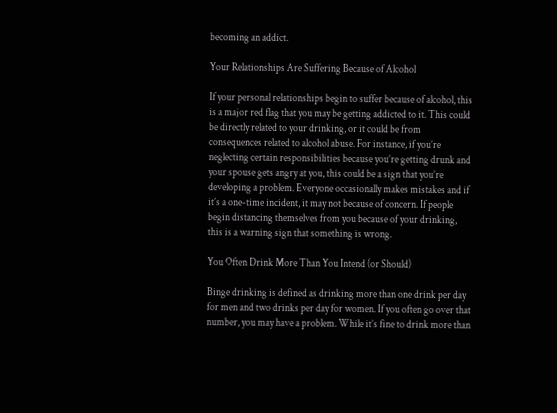becoming an addict.

Your Relationships Are Suffering Because of Alcohol

If your personal relationships begin to suffer because of alcohol, this is a major red flag that you may be getting addicted to it. This could be directly related to your drinking, or it could be from consequences related to alcohol abuse. For instance, if you’re neglecting certain responsibilities because you’re getting drunk and your spouse gets angry at you, this could be a sign that you’re developing a problem. Everyone occasionally makes mistakes and if it’s a one-time incident, it may not because of concern. If people begin distancing themselves from you because of your drinking, this is a warning sign that something is wrong.

You Often Drink More Than You Intend (or Should)

Binge drinking is defined as drinking more than one drink per day for men and two drinks per day for women. If you often go over that number, you may have a problem. While it’s fine to drink more than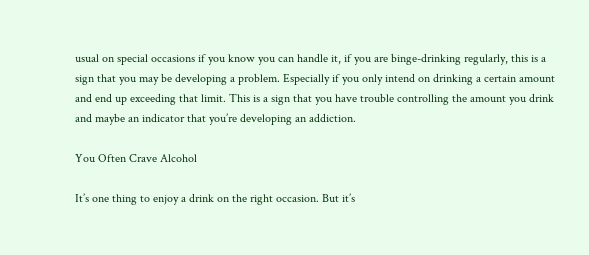usual on special occasions if you know you can handle it, if you are binge-drinking regularly, this is a sign that you may be developing a problem. Especially if you only intend on drinking a certain amount and end up exceeding that limit. This is a sign that you have trouble controlling the amount you drink and maybe an indicator that you’re developing an addiction.

You Often Crave Alcohol

It’s one thing to enjoy a drink on the right occasion. But it’s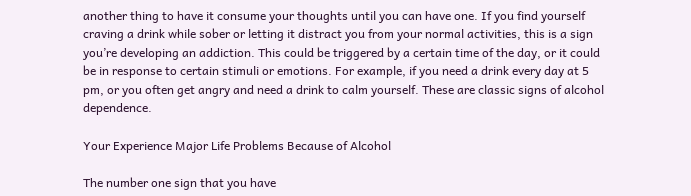another thing to have it consume your thoughts until you can have one. If you find yourself craving a drink while sober or letting it distract you from your normal activities, this is a sign you’re developing an addiction. This could be triggered by a certain time of the day, or it could be in response to certain stimuli or emotions. For example, if you need a drink every day at 5 pm, or you often get angry and need a drink to calm yourself. These are classic signs of alcohol dependence.

Your Experience Major Life Problems Because of Alcohol

The number one sign that you have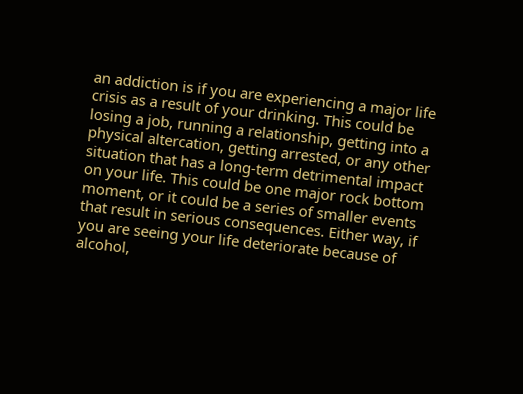an addiction is if you are experiencing a major life crisis as a result of your drinking. This could be losing a job, running a relationship, getting into a physical altercation, getting arrested, or any other situation that has a long-term detrimental impact on your life. This could be one major rock bottom moment, or it could be a series of smaller events that result in serious consequences. Either way, if you are seeing your life deteriorate because of alcohol,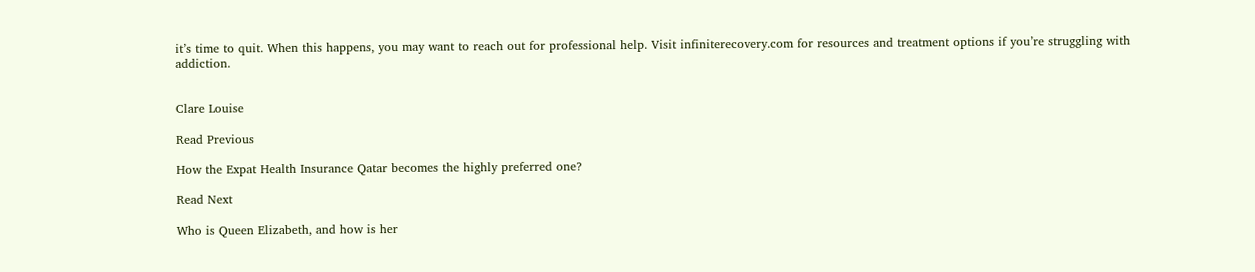it’s time to quit. When this happens, you may want to reach out for professional help. Visit infiniterecovery.com for resources and treatment options if you’re struggling with addiction.


Clare Louise

Read Previous

How the Expat Health Insurance Qatar becomes the highly preferred one?

Read Next

Who is Queen Elizabeth, and how is her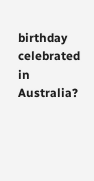birthday celebrated in Australia?